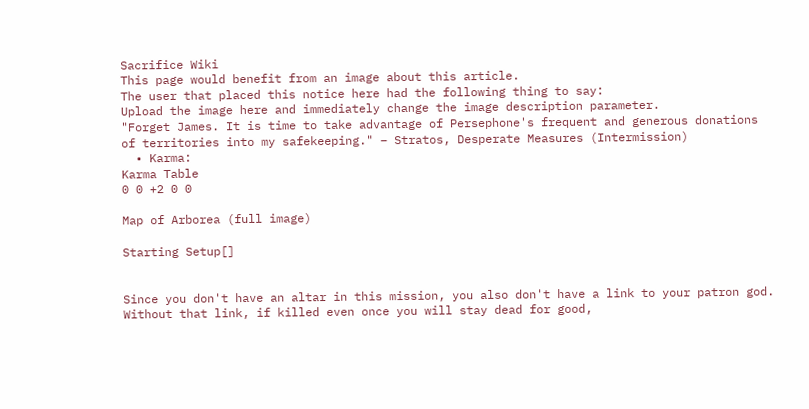Sacrifice Wiki
This page would benefit from an image about this article.
The user that placed this notice here had the following thing to say:
Upload the image here and immediately change the image description parameter.
"Forget James. It is time to take advantage of Persephone's frequent and generous donations of territories into my safekeeping." – Stratos, Desperate Measures (Intermission)
  • Karma:
Karma Table
0 0 +2 0 0

Map of Arborea (full image)

Starting Setup[]


Since you don't have an altar in this mission, you also don't have a link to your patron god. Without that link, if killed even once you will stay dead for good,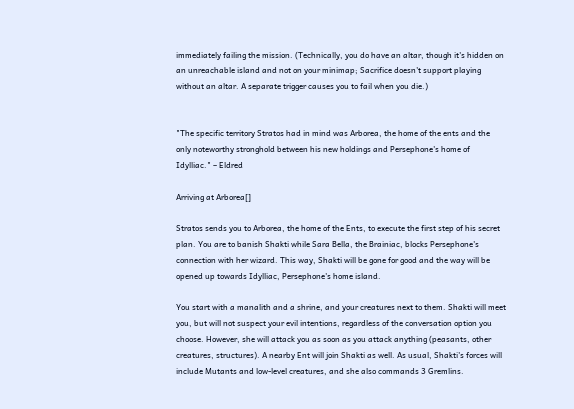immediately failing the mission. (Technically, you do have an altar, though it's hidden on an unreachable island and not on your minimap; Sacrifice doesn't support playing without an altar. A separate trigger causes you to fail when you die.)


"The specific territory Stratos had in mind was Arborea, the home of the ents and the only noteworthy stronghold between his new holdings and Persephone's home of Idylliac." – Eldred

Arriving at Arborea[]

Stratos sends you to Arborea, the home of the Ents, to execute the first step of his secret plan. You are to banish Shakti while Sara Bella, the Brainiac, blocks Persephone's connection with her wizard. This way, Shakti will be gone for good and the way will be opened up towards Idylliac, Persephone's home island.

You start with a manalith and a shrine, and your creatures next to them. Shakti will meet you, but will not suspect your evil intentions, regardless of the conversation option you choose. However, she will attack you as soon as you attack anything (peasants, other creatures, structures). A nearby Ent will join Shakti as well. As usual, Shakti's forces will include Mutants and low-level creatures, and she also commands 3 Gremlins.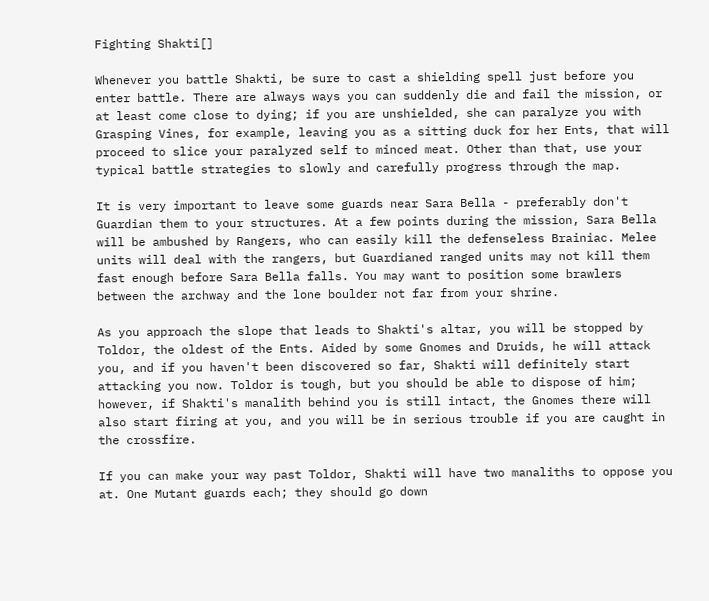Fighting Shakti[]

Whenever you battle Shakti, be sure to cast a shielding spell just before you enter battle. There are always ways you can suddenly die and fail the mission, or at least come close to dying; if you are unshielded, she can paralyze you with Grasping Vines, for example, leaving you as a sitting duck for her Ents, that will proceed to slice your paralyzed self to minced meat. Other than that, use your typical battle strategies to slowly and carefully progress through the map.

It is very important to leave some guards near Sara Bella - preferably don't Guardian them to your structures. At a few points during the mission, Sara Bella will be ambushed by Rangers, who can easily kill the defenseless Brainiac. Melee units will deal with the rangers, but Guardianed ranged units may not kill them fast enough before Sara Bella falls. You may want to position some brawlers between the archway and the lone boulder not far from your shrine.

As you approach the slope that leads to Shakti's altar, you will be stopped by Toldor, the oldest of the Ents. Aided by some Gnomes and Druids, he will attack you, and if you haven't been discovered so far, Shakti will definitely start attacking you now. Toldor is tough, but you should be able to dispose of him; however, if Shakti's manalith behind you is still intact, the Gnomes there will also start firing at you, and you will be in serious trouble if you are caught in the crossfire.

If you can make your way past Toldor, Shakti will have two manaliths to oppose you at. One Mutant guards each; they should go down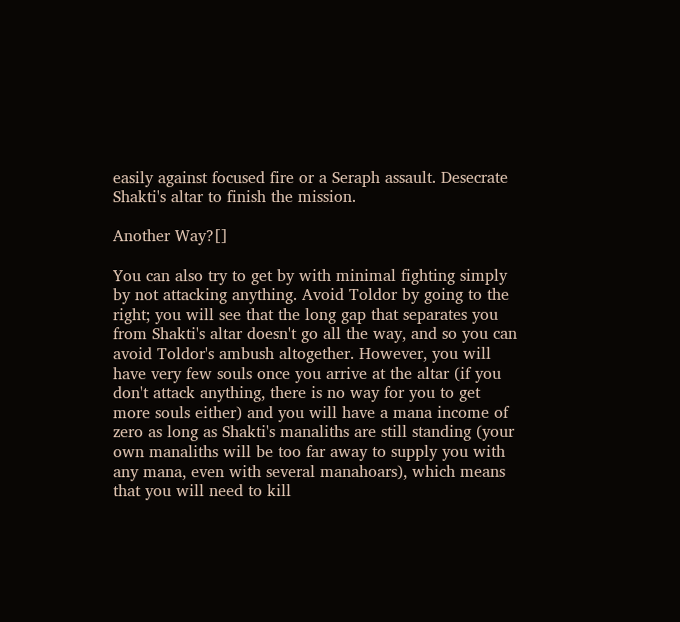easily against focused fire or a Seraph assault. Desecrate Shakti's altar to finish the mission.

Another Way?[]

You can also try to get by with minimal fighting simply by not attacking anything. Avoid Toldor by going to the right; you will see that the long gap that separates you from Shakti's altar doesn't go all the way, and so you can avoid Toldor's ambush altogether. However, you will have very few souls once you arrive at the altar (if you don't attack anything, there is no way for you to get more souls either) and you will have a mana income of zero as long as Shakti's manaliths are still standing (your own manaliths will be too far away to supply you with any mana, even with several manahoars), which means that you will need to kill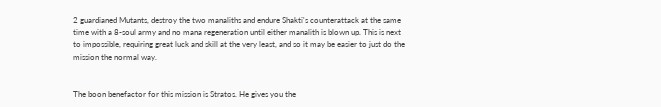2 guardianed Mutants, destroy the two manaliths and endure Shakti's counterattack at the same time with a 8-soul army and no mana regeneration until either manalith is blown up. This is next to impossible, requiring great luck and skill at the very least, and so it may be easier to just do the mission the normal way.


The boon benefactor for this mission is Stratos. He gives you the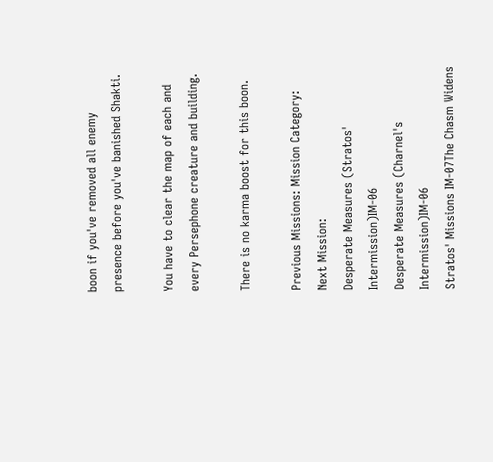boon if you've removed all enemy presence before you've banished Shakti.

You have to clear the map of each and every Persephone creature and building.

There is no karma boost for this boon.

Previous Missions: Mission Category: Next Mission:
Desperate Measures (Stratos' Intermission)IM-06
Desperate Measures (Charnel's Intermission)IM-06
Stratos' Missions IM-07The Chasm Widens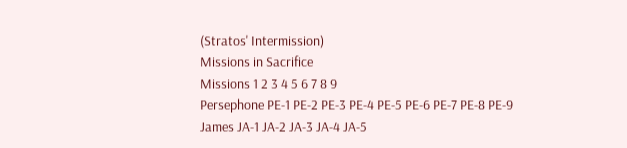(Stratos' Intermission)
Missions in Sacrifice
Missions 1 2 3 4 5 6 7 8 9
Persephone PE-1 PE-2 PE-3 PE-4 PE-5 PE-6 PE-7 PE-8 PE-9
James JA-1 JA-2 JA-3 JA-4 JA-5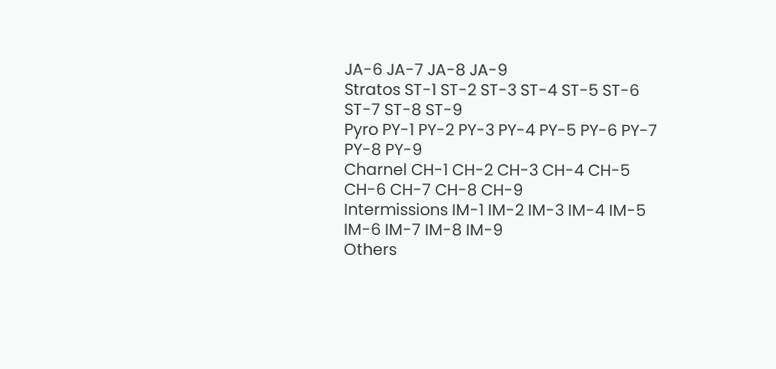JA-6 JA-7 JA-8 JA-9
Stratos ST-1 ST-2 ST-3 ST-4 ST-5 ST-6 ST-7 ST-8 ST-9
Pyro PY-1 PY-2 PY-3 PY-4 PY-5 PY-6 PY-7 PY-8 PY-9
Charnel CH-1 CH-2 CH-3 CH-4 CH-5 CH-6 CH-7 CH-8 CH-9
Intermissions IM-1 IM-2 IM-3 IM-4 IM-5 IM-6 IM-7 IM-8 IM-9
Others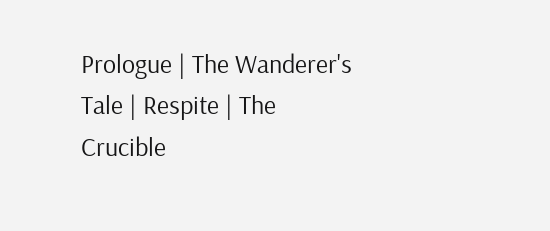Prologue | The Wanderer's Tale | Respite | The Crucible